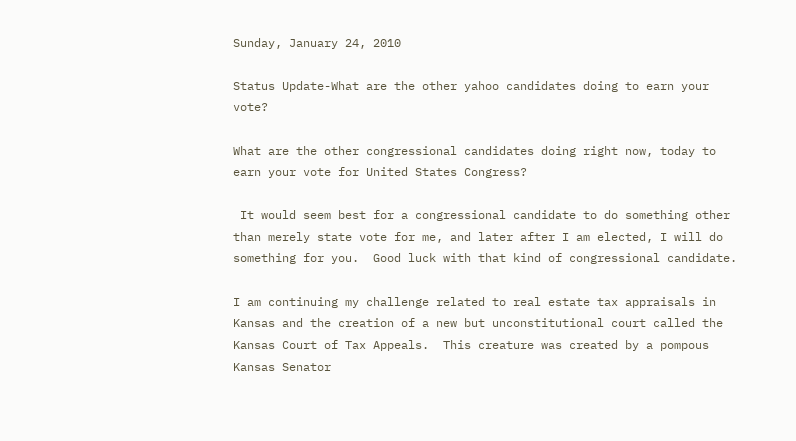Sunday, January 24, 2010

Status Update-What are the other yahoo candidates doing to earn your vote?

What are the other congressional candidates doing right now, today to earn your vote for United States Congress?

 It would seem best for a congressional candidate to do something other than merely state vote for me, and later after I am elected, I will do something for you.  Good luck with that kind of congressional candidate.

I am continuing my challenge related to real estate tax appraisals in Kansas and the creation of a new but unconstitutional court called the Kansas Court of Tax Appeals.  This creature was created by a pompous Kansas Senator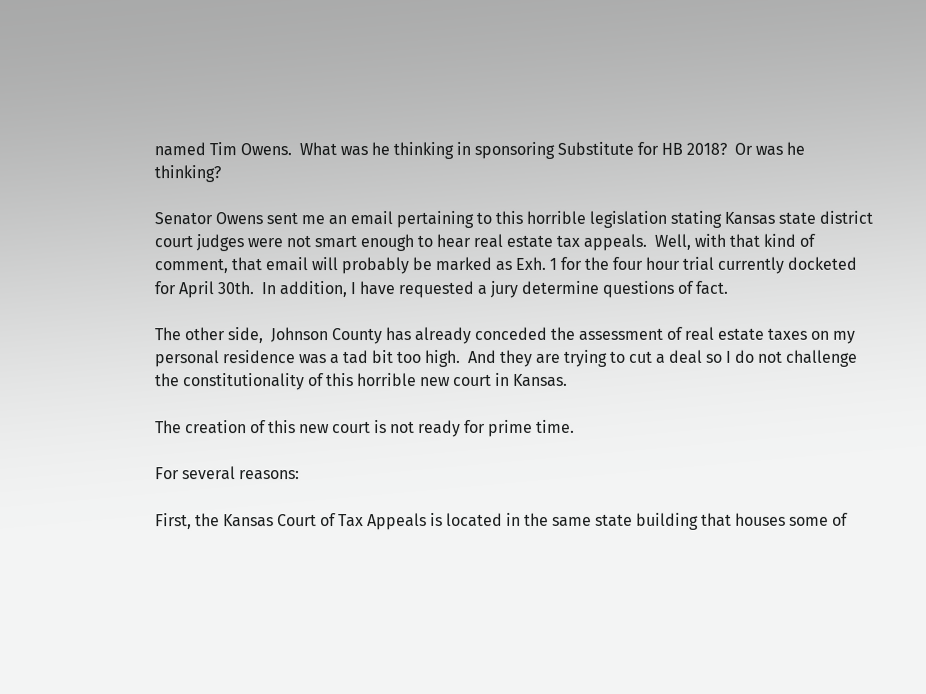named Tim Owens.  What was he thinking in sponsoring Substitute for HB 2018?  Or was he thinking?

Senator Owens sent me an email pertaining to this horrible legislation stating Kansas state district court judges were not smart enough to hear real estate tax appeals.  Well, with that kind of comment, that email will probably be marked as Exh. 1 for the four hour trial currently docketed for April 30th.  In addition, I have requested a jury determine questions of fact.

The other side,  Johnson County has already conceded the assessment of real estate taxes on my personal residence was a tad bit too high.  And they are trying to cut a deal so I do not challenge the constitutionality of this horrible new court in Kansas.

The creation of this new court is not ready for prime time.

For several reasons:

First, the Kansas Court of Tax Appeals is located in the same state building that houses some of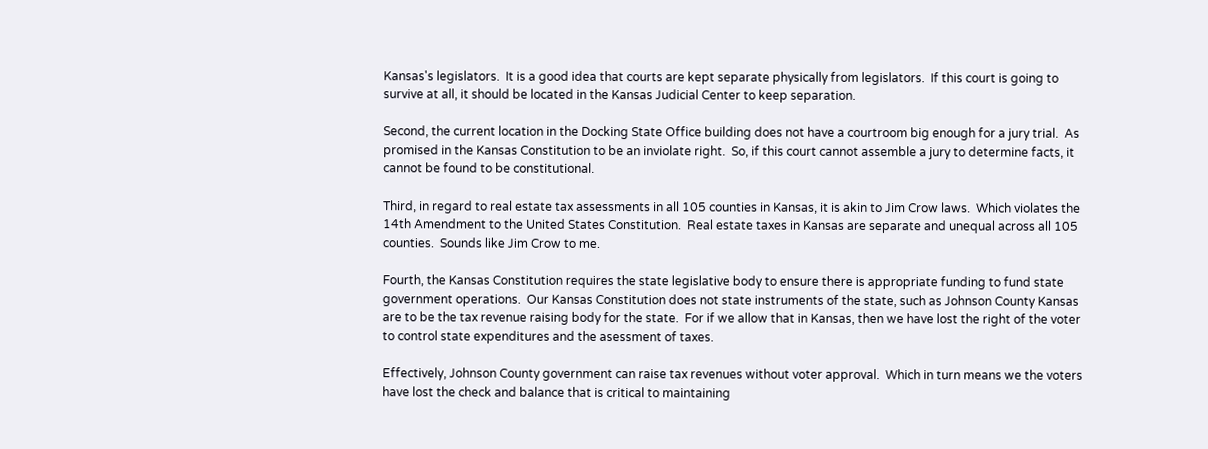Kansas's legislators.  It is a good idea that courts are kept separate physically from legislators.  If this court is going to survive at all, it should be located in the Kansas Judicial Center to keep separation.

Second, the current location in the Docking State Office building does not have a courtroom big enough for a jury trial.  As promised in the Kansas Constitution to be an inviolate right.  So, if this court cannot assemble a jury to determine facts, it cannot be found to be constitutional.

Third, in regard to real estate tax assessments in all 105 counties in Kansas, it is akin to Jim Crow laws.  Which violates the 14th Amendment to the United States Constitution.  Real estate taxes in Kansas are separate and unequal across all 105 counties.  Sounds like Jim Crow to me.

Fourth, the Kansas Constitution requires the state legislative body to ensure there is appropriate funding to fund state government operations.  Our Kansas Constitution does not state instruments of the state, such as Johnson County Kansas are to be the tax revenue raising body for the state.  For if we allow that in Kansas, then we have lost the right of the voter to control state expenditures and the asessment of taxes.

Effectively, Johnson County government can raise tax revenues without voter approval.  Which in turn means we the voters have lost the check and balance that is critical to maintaining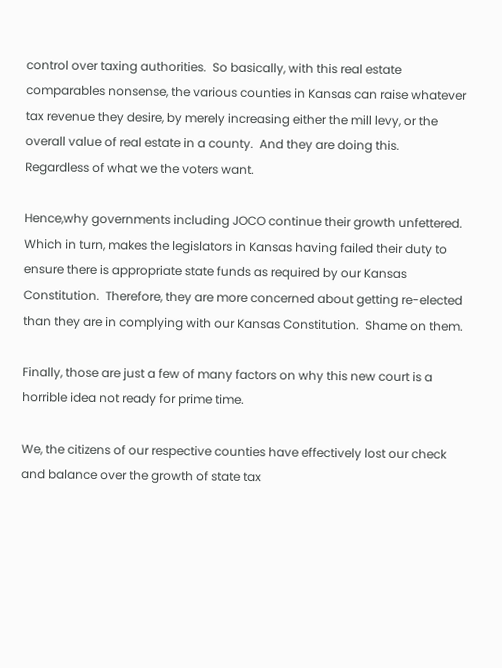control over taxing authorities.  So basically, with this real estate comparables nonsense, the various counties in Kansas can raise whatever tax revenue they desire, by merely increasing either the mill levy, or the overall value of real estate in a county.  And they are doing this.  Regardless of what we the voters want.

Hence,why governments including JOCO continue their growth unfettered.  Which in turn, makes the legislators in Kansas having failed their duty to ensure there is appropriate state funds as required by our Kansas Constitution.  Therefore, they are more concerned about getting re-elected than they are in complying with our Kansas Constitution.  Shame on them.

Finally, those are just a few of many factors on why this new court is a horrible idea not ready for prime time.

We, the citizens of our respective counties have effectively lost our check and balance over the growth of state tax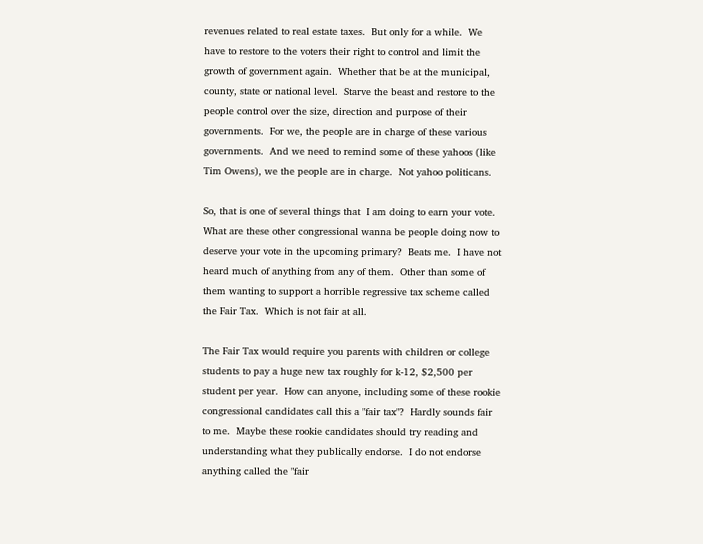revenues related to real estate taxes.  But only for a while.  We have to restore to the voters their right to control and limit the growth of government again.  Whether that be at the municipal, county, state or national level.  Starve the beast and restore to the people control over the size, direction and purpose of their governments.  For we, the people are in charge of these various governments.  And we need to remind some of these yahoos (like Tim Owens), we the people are in charge.  Not yahoo politicans.

So, that is one of several things that  I am doing to earn your vote.  What are these other congressional wanna be people doing now to deserve your vote in the upcoming primary?  Beats me.  I have not heard much of anything from any of them.  Other than some of them wanting to support a horrible regressive tax scheme called the Fair Tax.  Which is not fair at all.

The Fair Tax would require you parents with children or college students to pay a huge new tax roughly for k-12, $2,500 per student per year.  How can anyone, including some of these rookie congressional candidates call this a "fair tax"?  Hardly sounds fair to me.  Maybe these rookie candidates should try reading and understanding what they publically endorse.  I do not endorse anything called the "fair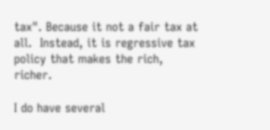tax". Because it not a fair tax at all.  Instead, it is regressive tax policy that makes the rich, richer.

I do have several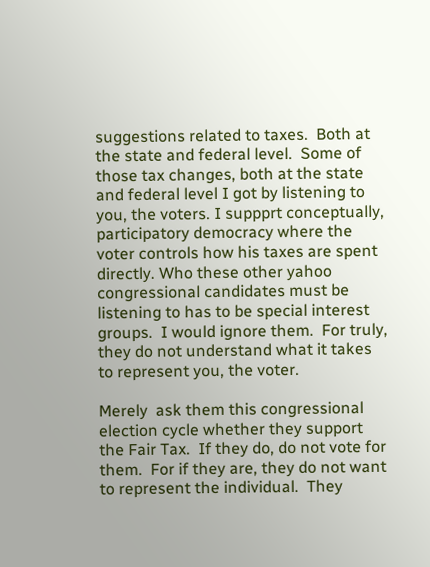suggestions related to taxes.  Both at the state and federal level.  Some of those tax changes, both at the state and federal level I got by listening to you, the voters. I suppprt conceptually, participatory democracy where the voter controls how his taxes are spent directly. Who these other yahoo congressional candidates must be listening to has to be special interest groups.  I would ignore them.  For truly, they do not understand what it takes to represent you, the voter.

Merely  ask them this congressional election cycle whether they support the Fair Tax.  If they do, do not vote for them.  For if they are, they do not want to represent the individual.  They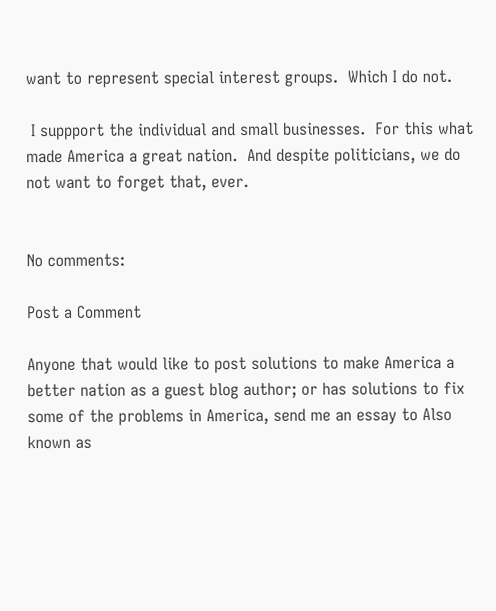want to represent special interest groups.  Which I do not.

 I suppport the individual and small businesses.  For this what made America a great nation.  And despite politicians, we do not want to forget that, ever.


No comments:

Post a Comment

Anyone that would like to post solutions to make America a better nation as a guest blog author; or has solutions to fix some of the problems in America, send me an essay to Also known as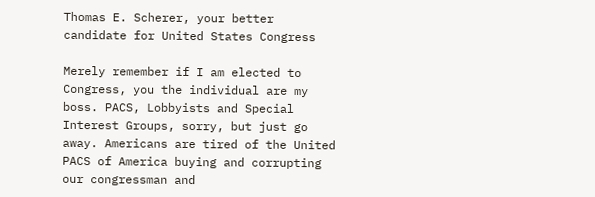Thomas E. Scherer, your better candidate for United States Congress

Merely remember if I am elected to Congress, you the individual are my boss. PACS, Lobbyists and Special Interest Groups, sorry, but just go away. Americans are tired of the United PACS of America buying and corrupting our congressman and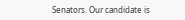Senators. Our candidate is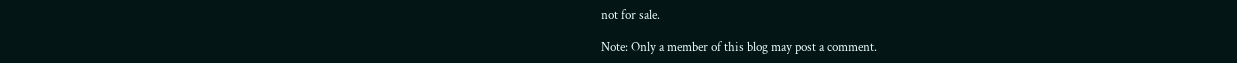not for sale.

Note: Only a member of this blog may post a comment.